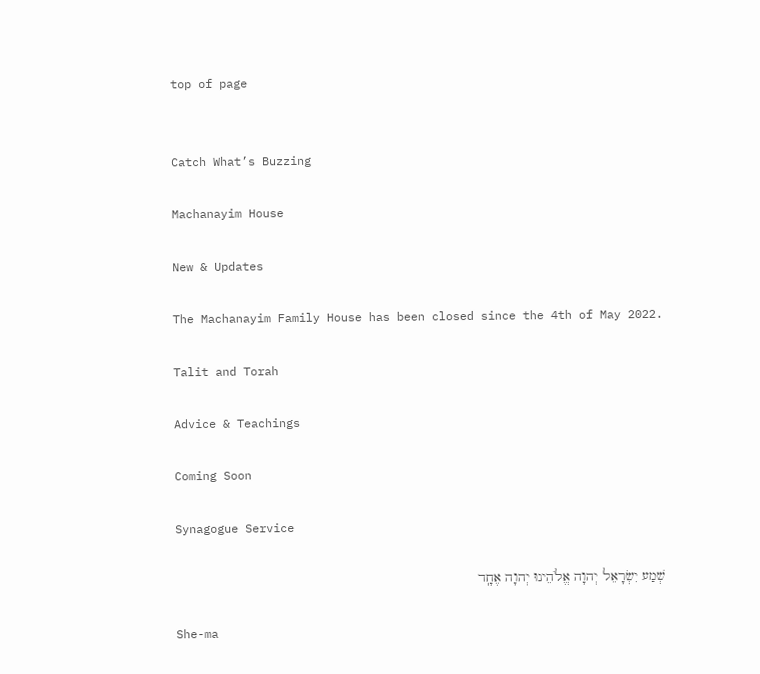top of page


Catch What’s Buzzing

Machanayim House

New & Updates

The Machanayim Family House has been closed since the 4th of May 2022.

Talit and Torah

Advice & Teachings

Coming Soon

Synagogue Service

שְׁמַע יִשְׂרָאֵל יְהוָה אֱלֹהֵינוּ יְהוָה אֶחָֽד

She-ma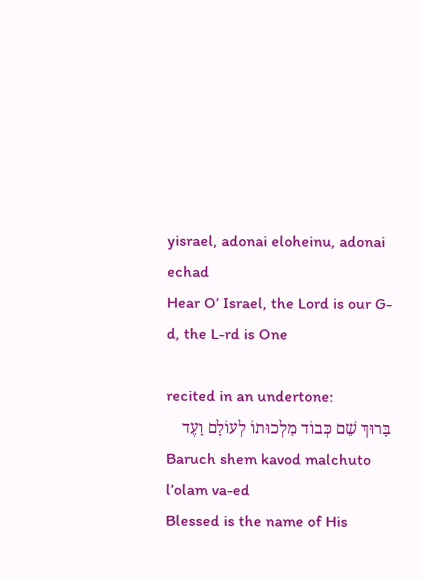yisrael, adonai eloheinu, adonai echad
Hear O’ Israel, the Lord is our G-d, the L-rd is One

recited in an undertone:
בָּרוּךְ שֵׁם כְּבוֹד מַלְכוּתוֹ לְעוֹלָם וָעֶד
Baruch shem kavod malchuto l’olam va-ed
Blessed is the name of His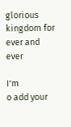glorious kingdom for ever and ever

I'm                         o add your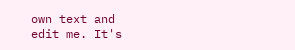own text and edit me. It's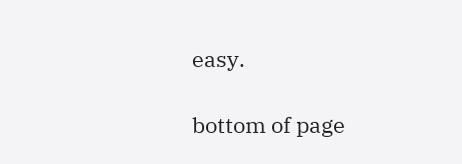easy.

bottom of page